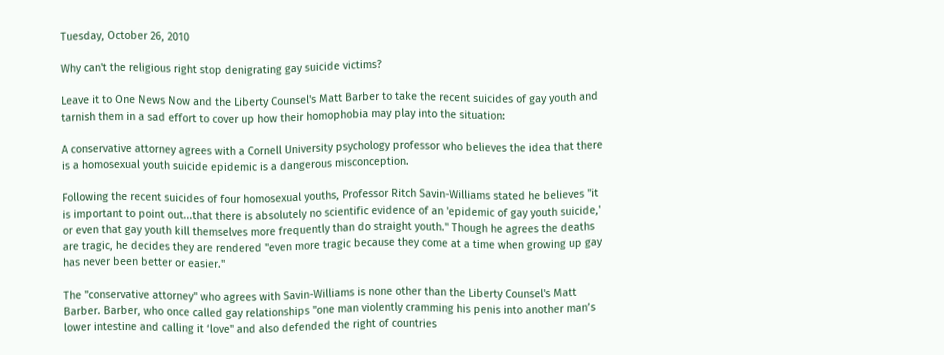Tuesday, October 26, 2010

Why can't the religious right stop denigrating gay suicide victims?

Leave it to One News Now and the Liberty Counsel's Matt Barber to take the recent suicides of gay youth and tarnish them in a sad effort to cover up how their homophobia may play into the situation:

A conservative attorney agrees with a Cornell University psychology professor who believes the idea that there is a homosexual youth suicide epidemic is a dangerous misconception.

Following the recent suicides of four homosexual youths, Professor Ritch Savin-Williams stated he believes "it is important to point out...that there is absolutely no scientific evidence of an 'epidemic of gay youth suicide,' or even that gay youth kill themselves more frequently than do straight youth." Though he agrees the deaths are tragic, he decides they are rendered "even more tragic because they come at a time when growing up gay has never been better or easier."

The "conservative attorney" who agrees with Savin-Williams is none other than the Liberty Counsel's Matt Barber. Barber, who once called gay relationships "one man violently cramming his penis into another man’s lower intestine and calling it ‘love" and also defended the right of countries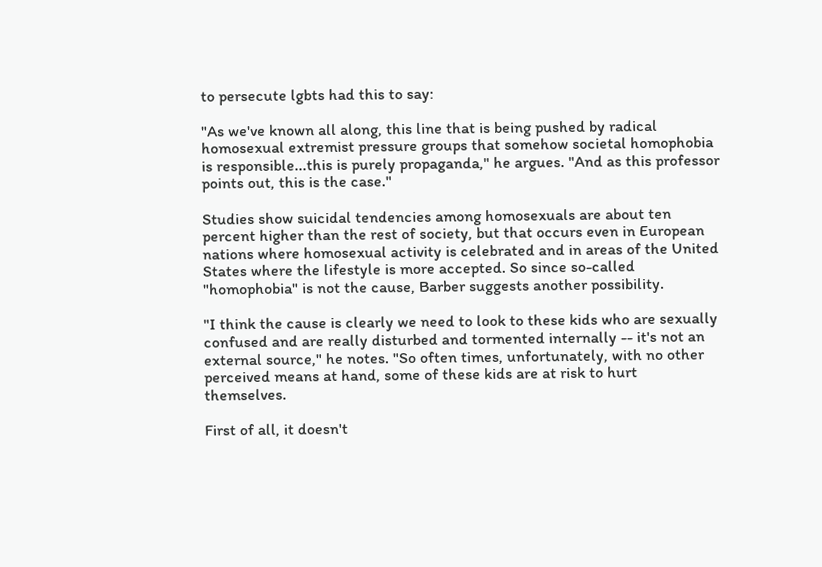to persecute lgbts had this to say:

"As we've known all along, this line that is being pushed by radical homosexual extremist pressure groups that somehow societal homophobia is responsible...this is purely propaganda," he argues. "And as this professor points out, this is the case."

Studies show suicidal tendencies among homosexuals are about ten percent higher than the rest of society, but that occurs even in European nations where homosexual activity is celebrated and in areas of the United States where the lifestyle is more accepted. So since so-called "homophobia" is not the cause, Barber suggests another possibility.

"I think the cause is clearly we need to look to these kids who are sexually confused and are really disturbed and tormented internally -- it's not an external source," he notes. "So often times, unfortunately, with no other perceived means at hand, some of these kids are at risk to hurt themselves.

First of all, it doesn't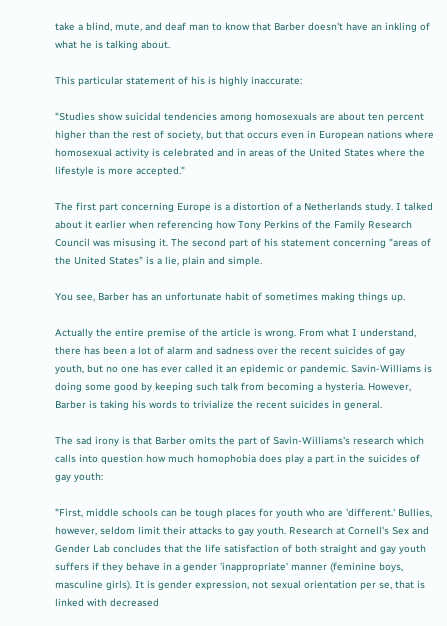take a blind, mute, and deaf man to know that Barber doesn't have an inkling of what he is talking about.

This particular statement of his is highly inaccurate:

"Studies show suicidal tendencies among homosexuals are about ten percent higher than the rest of society, but that occurs even in European nations where homosexual activity is celebrated and in areas of the United States where the lifestyle is more accepted."

The first part concerning Europe is a distortion of a Netherlands study. I talked about it earlier when referencing how Tony Perkins of the Family Research Council was misusing it. The second part of his statement concerning "areas of the United States" is a lie, plain and simple.

You see, Barber has an unfortunate habit of sometimes making things up.

Actually the entire premise of the article is wrong. From what I understand, there has been a lot of alarm and sadness over the recent suicides of gay youth, but no one has ever called it an epidemic or pandemic. Savin-Williams is doing some good by keeping such talk from becoming a hysteria. However, Barber is taking his words to trivialize the recent suicides in general.

The sad irony is that Barber omits the part of Savin-Williams's research which calls into question how much homophobia does play a part in the suicides of gay youth:

"First, middle schools can be tough places for youth who are 'different.' Bullies, however, seldom limit their attacks to gay youth. Research at Cornell's Sex and Gender Lab concludes that the life satisfaction of both straight and gay youth suffers if they behave in a gender 'inappropriate' manner (feminine boys, masculine girls). It is gender expression, not sexual orientation per se, that is linked with decreased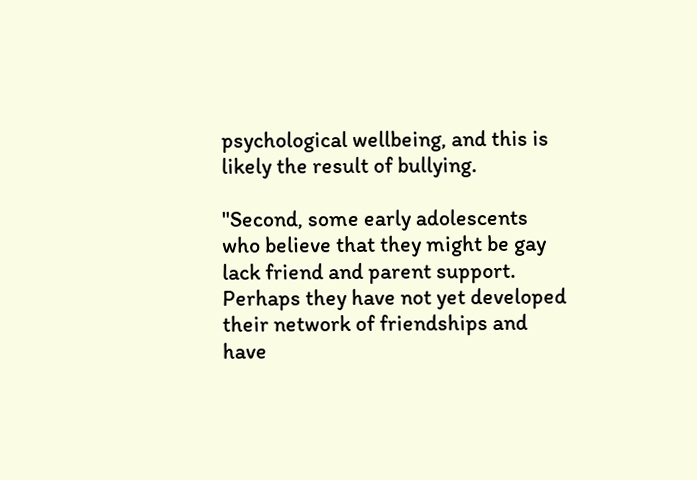psychological wellbeing, and this is likely the result of bullying.

"Second, some early adolescents who believe that they might be gay lack friend and parent support. Perhaps they have not yet developed their network of friendships and have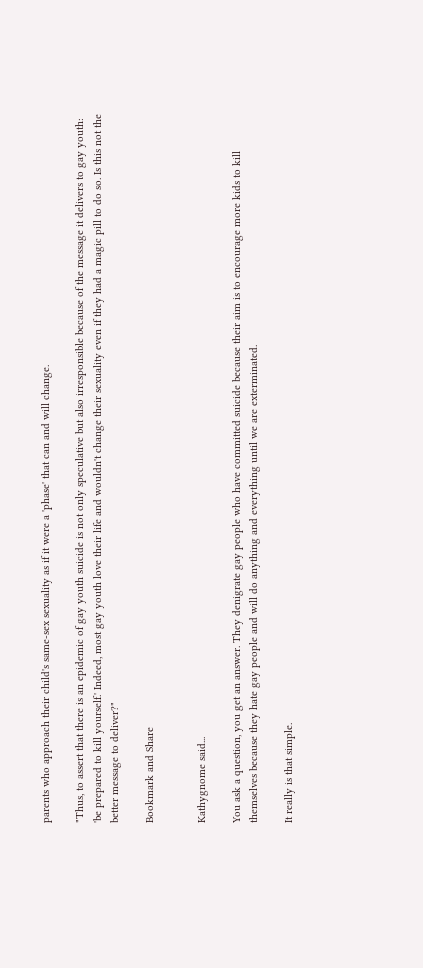parents who approach their child's same-sex sexuality as if it were a 'phase' that can and will change.

"Thus, to assert that there is an epidemic of gay youth suicide is not only speculative but also irresponsible because of the message it delivers to gay youth: 'be prepared to kill yourself.' Indeed, most gay youth love their life and wouldn't change their sexuality even if they had a magic pill to do so. Is this not the better message to deliver?"

Bookmark and Share


Kathygnome said...

You ask a question, you get an answer. They denigrate gay people who have committed suicide because their aim is to encourage more kids to kill themselves because they hate gay people and will do anything and everything until we are exterminated.

It really is that simple.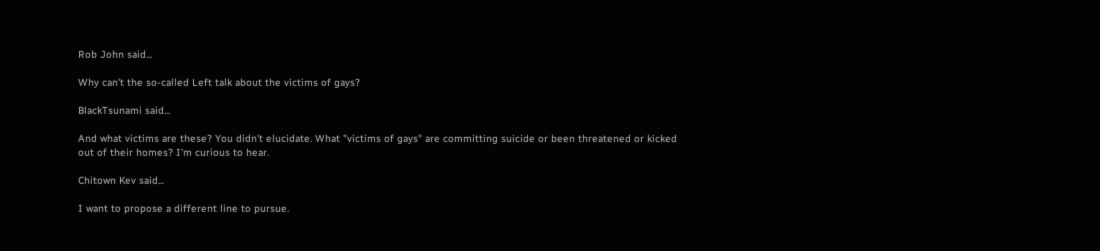Rob John said...

Why can't the so-called Left talk about the victims of gays?

BlackTsunami said...

And what victims are these? You didn't elucidate. What "victims of gays" are committing suicide or been threatened or kicked out of their homes? I'm curious to hear.

Chitown Kev said...

I want to propose a different line to pursue.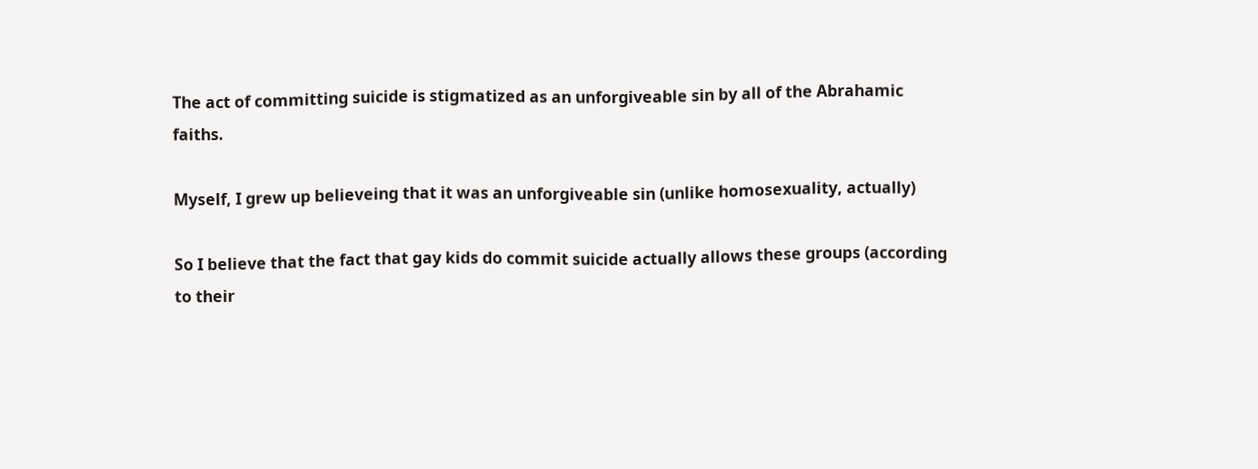The act of committing suicide is stigmatized as an unforgiveable sin by all of the Abrahamic faiths.

Myself, I grew up believeing that it was an unforgiveable sin (unlike homosexuality, actually)

So I believe that the fact that gay kids do commit suicide actually allows these groups (according to their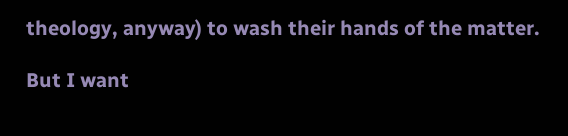theology, anyway) to wash their hands of the matter.

But I want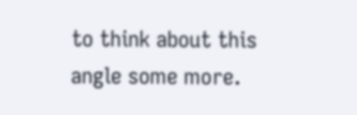to think about this angle some more.